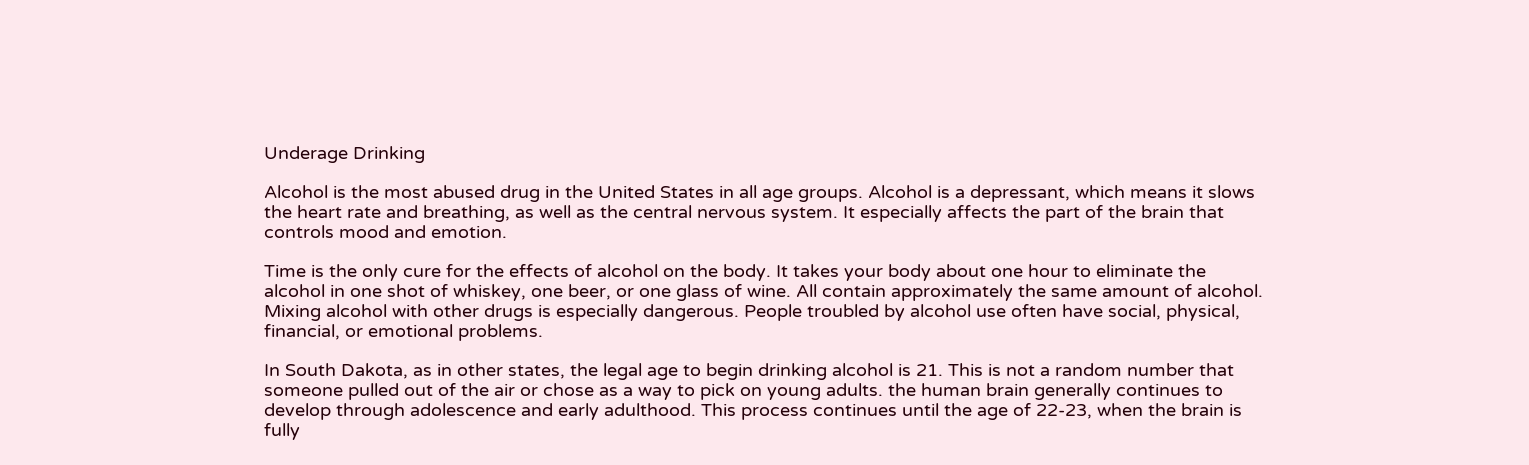Underage Drinking

Alcohol is the most abused drug in the United States in all age groups. Alcohol is a depressant, which means it slows the heart rate and breathing, as well as the central nervous system. It especially affects the part of the brain that controls mood and emotion.

Time is the only cure for the effects of alcohol on the body. It takes your body about one hour to eliminate the alcohol in one shot of whiskey, one beer, or one glass of wine. All contain approximately the same amount of alcohol. Mixing alcohol with other drugs is especially dangerous. People troubled by alcohol use often have social, physical, financial, or emotional problems.

In South Dakota, as in other states, the legal age to begin drinking alcohol is 21. This is not a random number that someone pulled out of the air or chose as a way to pick on young adults. the human brain generally continues to develop through adolescence and early adulthood. This process continues until the age of 22-23, when the brain is fully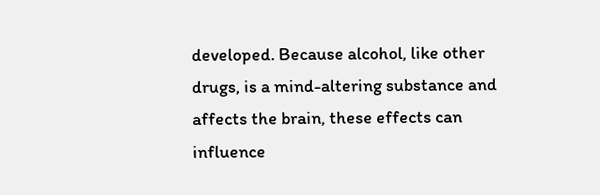developed. Because alcohol, like other drugs, is a mind-altering substance and affects the brain, these effects can influence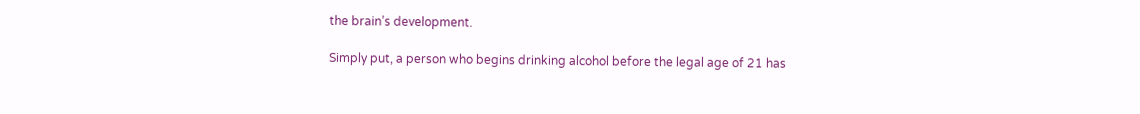the brain’s development.

Simply put, a person who begins drinking alcohol before the legal age of 21 has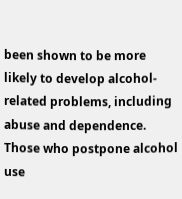been shown to be more likely to develop alcohol-related problems, including abuse and dependence. Those who postpone alcohol use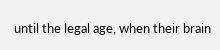until the legal age, when their brain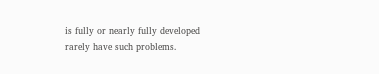is fully or nearly fully developed rarely have such problems.